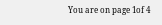You are on page 1of 4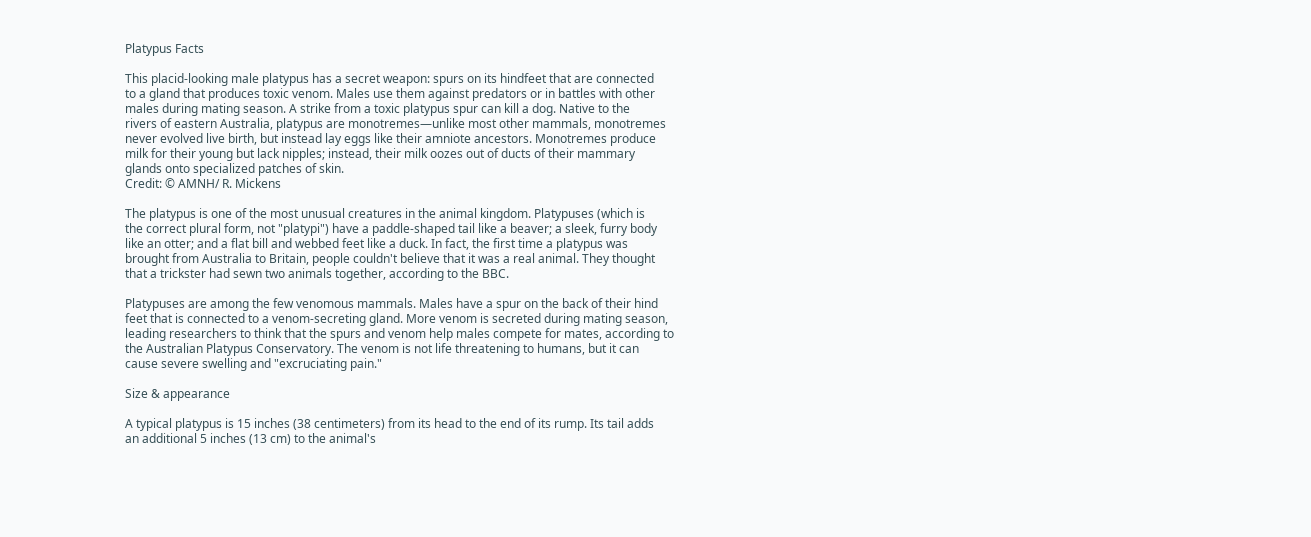Platypus Facts

This placid-looking male platypus has a secret weapon: spurs on its hindfeet that are connected
to a gland that produces toxic venom. Males use them against predators or in battles with other
males during mating season. A strike from a toxic platypus spur can kill a dog. Native to the
rivers of eastern Australia, platypus are monotremes—unlike most other mammals, monotremes
never evolved live birth, but instead lay eggs like their amniote ancestors. Monotremes produce
milk for their young but lack nipples; instead, their milk oozes out of ducts of their mammary
glands onto specialized patches of skin.
Credit: © AMNH/ R. Mickens

The platypus is one of the most unusual creatures in the animal kingdom. Platypuses (which is
the correct plural form, not "platypi") have a paddle-shaped tail like a beaver; a sleek, furry body
like an otter; and a flat bill and webbed feet like a duck. In fact, the first time a platypus was
brought from Australia to Britain, people couldn't believe that it was a real animal. They thought
that a trickster had sewn two animals together, according to the BBC.

Platypuses are among the few venomous mammals. Males have a spur on the back of their hind
feet that is connected to a venom-secreting gland. More venom is secreted during mating season,
leading researchers to think that the spurs and venom help males compete for mates, according to
the Australian Platypus Conservatory. The venom is not life threatening to humans, but it can
cause severe swelling and "excruciating pain."

Size & appearance

A typical platypus is 15 inches (38 centimeters) from its head to the end of its rump. Its tail adds
an additional 5 inches (13 cm) to the animal's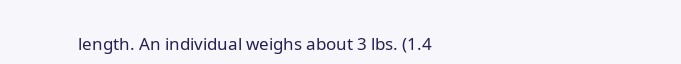length. An individual weighs about 3 lbs. (1.4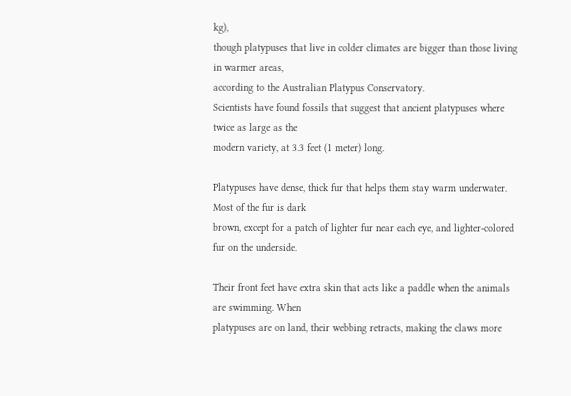kg),
though platypuses that live in colder climates are bigger than those living in warmer areas,
according to the Australian Platypus Conservatory.
Scientists have found fossils that suggest that ancient platypuses where twice as large as the
modern variety, at 3.3 feet (1 meter) long.

Platypuses have dense, thick fur that helps them stay warm underwater. Most of the fur is dark
brown, except for a patch of lighter fur near each eye, and lighter-colored fur on the underside.

Their front feet have extra skin that acts like a paddle when the animals are swimming. When
platypuses are on land, their webbing retracts, making the claws more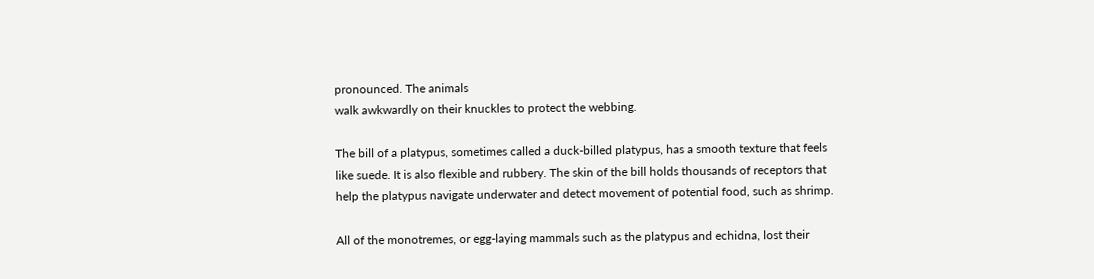pronounced. The animals
walk awkwardly on their knuckles to protect the webbing.

The bill of a platypus, sometimes called a duck-billed platypus, has a smooth texture that feels
like suede. It is also flexible and rubbery. The skin of the bill holds thousands of receptors that
help the platypus navigate underwater and detect movement of potential food, such as shrimp.

All of the monotremes, or egg-laying mammals such as the platypus and echidna, lost their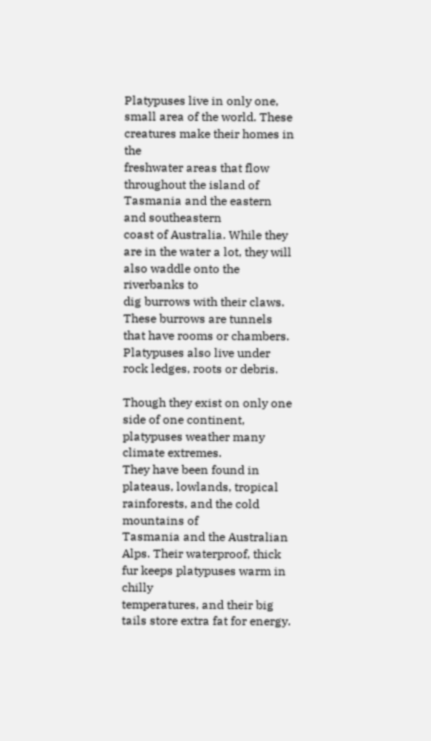Platypuses live in only one, small area of the world. These creatures make their homes in the
freshwater areas that flow throughout the island of Tasmania and the eastern and southeastern
coast of Australia. While they are in the water a lot, they will also waddle onto the riverbanks to
dig burrows with their claws. These burrows are tunnels that have rooms or chambers.
Platypuses also live under rock ledges, roots or debris.

Though they exist on only one side of one continent, platypuses weather many climate extremes.
They have been found in plateaus, lowlands, tropical rainforests, and the cold mountains of
Tasmania and the Australian Alps. Their waterproof, thick fur keeps platypuses warm in chilly
temperatures, and their big tails store extra fat for energy.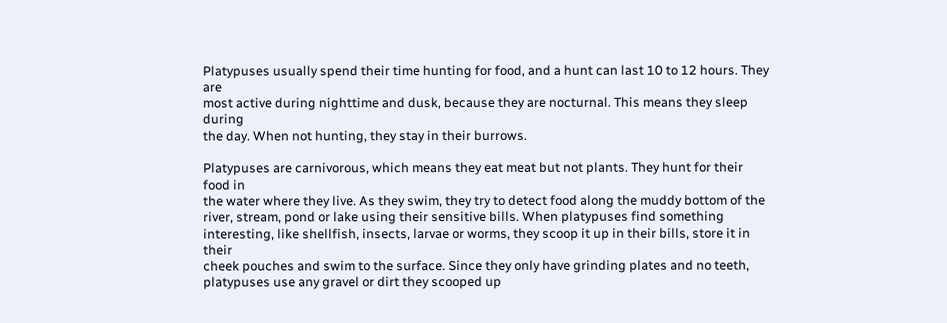Platypuses usually spend their time hunting for food, and a hunt can last 10 to 12 hours. They are
most active during nighttime and dusk, because they are nocturnal. This means they sleep during
the day. When not hunting, they stay in their burrows.

Platypuses are carnivorous, which means they eat meat but not plants. They hunt for their food in
the water where they live. As they swim, they try to detect food along the muddy bottom of the
river, stream, pond or lake using their sensitive bills. When platypuses find something
interesting, like shellfish, insects, larvae or worms, they scoop it up in their bills, store it in their
cheek pouches and swim to the surface. Since they only have grinding plates and no teeth,
platypuses use any gravel or dirt they scooped up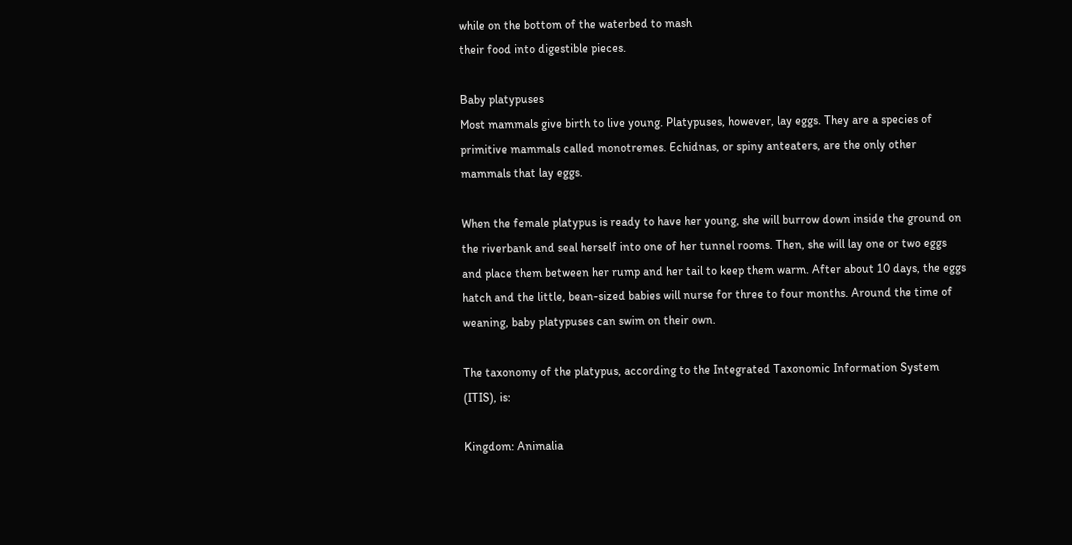while on the bottom of the waterbed to mash
their food into digestible pieces.

Baby platypuses
Most mammals give birth to live young. Platypuses, however, lay eggs. They are a species of
primitive mammals called monotremes. Echidnas, or spiny anteaters, are the only other
mammals that lay eggs.

When the female platypus is ready to have her young, she will burrow down inside the ground on
the riverbank and seal herself into one of her tunnel rooms. Then, she will lay one or two eggs
and place them between her rump and her tail to keep them warm. After about 10 days, the eggs
hatch and the little, bean-sized babies will nurse for three to four months. Around the time of
weaning, baby platypuses can swim on their own.

The taxonomy of the platypus, according to the Integrated Taxonomic Information System
(ITIS), is:

Kingdom: Animalia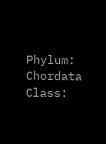Phylum: Chordata
Class: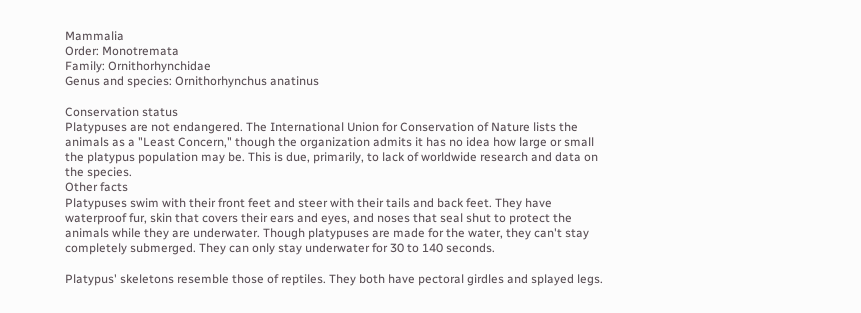Mammalia
Order: Monotremata
Family: Ornithorhynchidae
Genus and species: Ornithorhynchus anatinus

Conservation status
Platypuses are not endangered. The International Union for Conservation of Nature lists the
animals as a "Least Concern," though the organization admits it has no idea how large or small
the platypus population may be. This is due, primarily, to lack of worldwide research and data on
the species.
Other facts
Platypuses swim with their front feet and steer with their tails and back feet. They have
waterproof fur, skin that covers their ears and eyes, and noses that seal shut to protect the
animals while they are underwater. Though platypuses are made for the water, they can't stay
completely submerged. They can only stay underwater for 30 to 140 seconds.

Platypus' skeletons resemble those of reptiles. They both have pectoral girdles and splayed legs.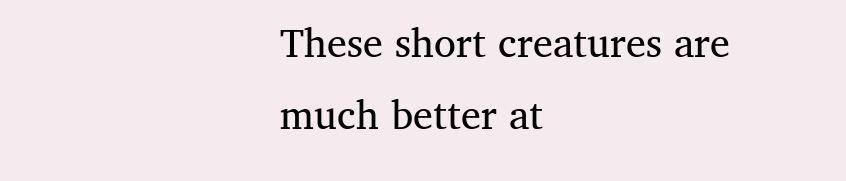These short creatures are much better at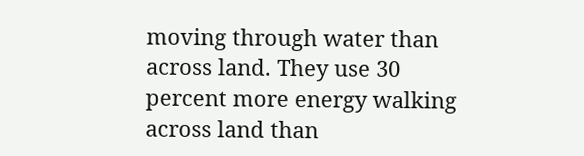moving through water than across land. They use 30
percent more energy walking across land than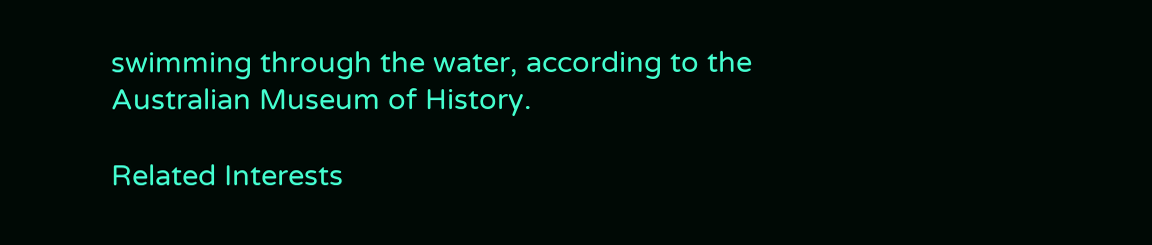swimming through the water, according to the
Australian Museum of History.

Related Interests